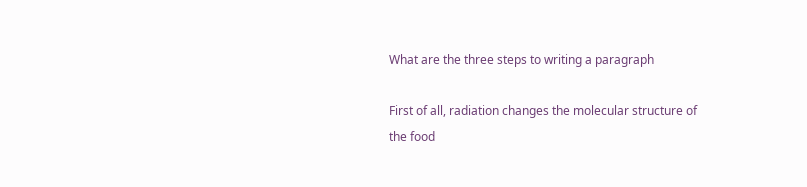What are the three steps to writing a paragraph

First of all, radiation changes the molecular structure of the food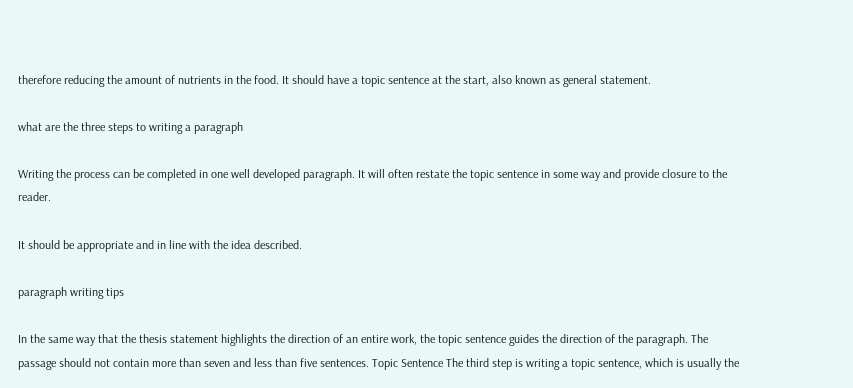therefore reducing the amount of nutrients in the food. It should have a topic sentence at the start, also known as general statement.

what are the three steps to writing a paragraph

Writing the process can be completed in one well developed paragraph. It will often restate the topic sentence in some way and provide closure to the reader.

It should be appropriate and in line with the idea described.

paragraph writing tips

In the same way that the thesis statement highlights the direction of an entire work, the topic sentence guides the direction of the paragraph. The passage should not contain more than seven and less than five sentences. Topic Sentence The third step is writing a topic sentence, which is usually the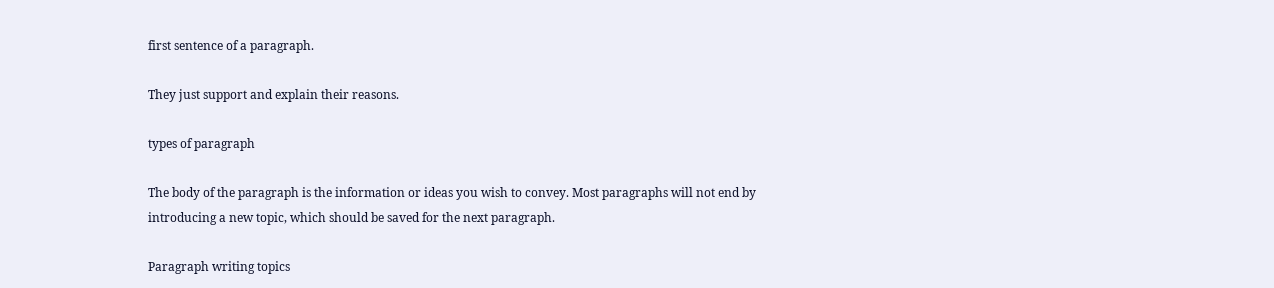first sentence of a paragraph.

They just support and explain their reasons.

types of paragraph

The body of the paragraph is the information or ideas you wish to convey. Most paragraphs will not end by introducing a new topic, which should be saved for the next paragraph.

Paragraph writing topics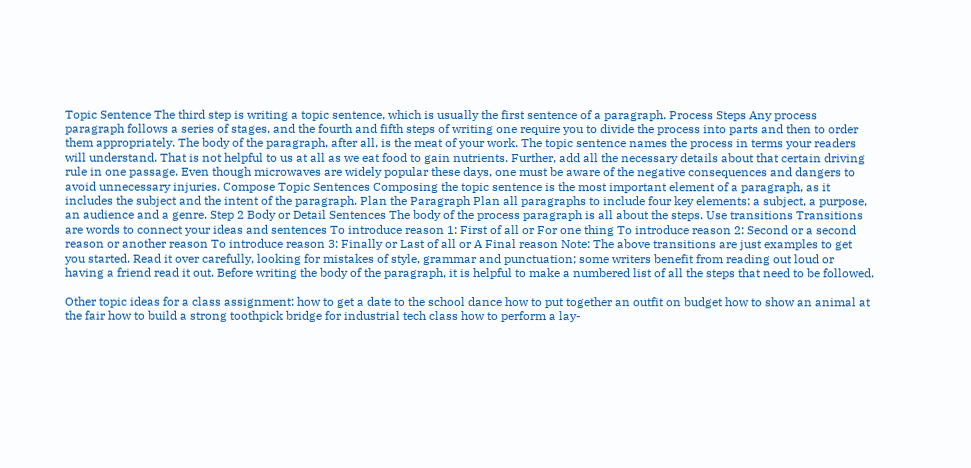Topic Sentence The third step is writing a topic sentence, which is usually the first sentence of a paragraph. Process Steps Any process paragraph follows a series of stages, and the fourth and fifth steps of writing one require you to divide the process into parts and then to order them appropriately. The body of the paragraph, after all, is the meat of your work. The topic sentence names the process in terms your readers will understand. That is not helpful to us at all as we eat food to gain nutrients. Further, add all the necessary details about that certain driving rule in one passage. Even though microwaves are widely popular these days, one must be aware of the negative consequences and dangers to avoid unnecessary injuries. Compose Topic Sentences Composing the topic sentence is the most important element of a paragraph, as it includes the subject and the intent of the paragraph. Plan the Paragraph Plan all paragraphs to include four key elements: a subject, a purpose, an audience and a genre. Step 2 Body or Detail Sentences The body of the process paragraph is all about the steps. Use transitions Transitions are words to connect your ideas and sentences To introduce reason 1: First of all or For one thing To introduce reason 2: Second or a second reason or another reason To introduce reason 3: Finally or Last of all or A Final reason Note: The above transitions are just examples to get you started. Read it over carefully, looking for mistakes of style, grammar and punctuation; some writers benefit from reading out loud or having a friend read it out. Before writing the body of the paragraph, it is helpful to make a numbered list of all the steps that need to be followed.

Other topic ideas for a class assignment: how to get a date to the school dance how to put together an outfit on budget how to show an animal at the fair how to build a strong toothpick bridge for industrial tech class how to perform a lay-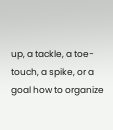up, a tackle, a toe-touch, a spike, or a goal how to organize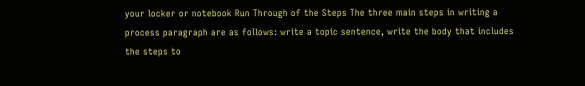your locker or notebook Run Through of the Steps The three main steps in writing a process paragraph are as follows: write a topic sentence, write the body that includes the steps to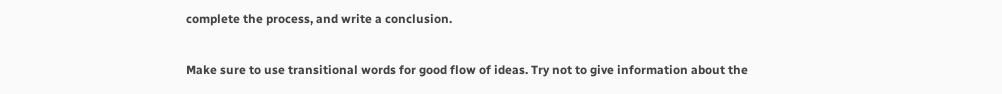complete the process, and write a conclusion.

Make sure to use transitional words for good flow of ideas. Try not to give information about the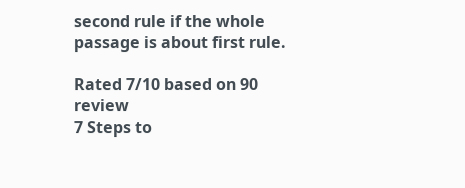second rule if the whole passage is about first rule.

Rated 7/10 based on 90 review
7 Steps to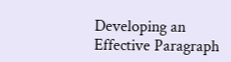Developing an Effective Paragraph